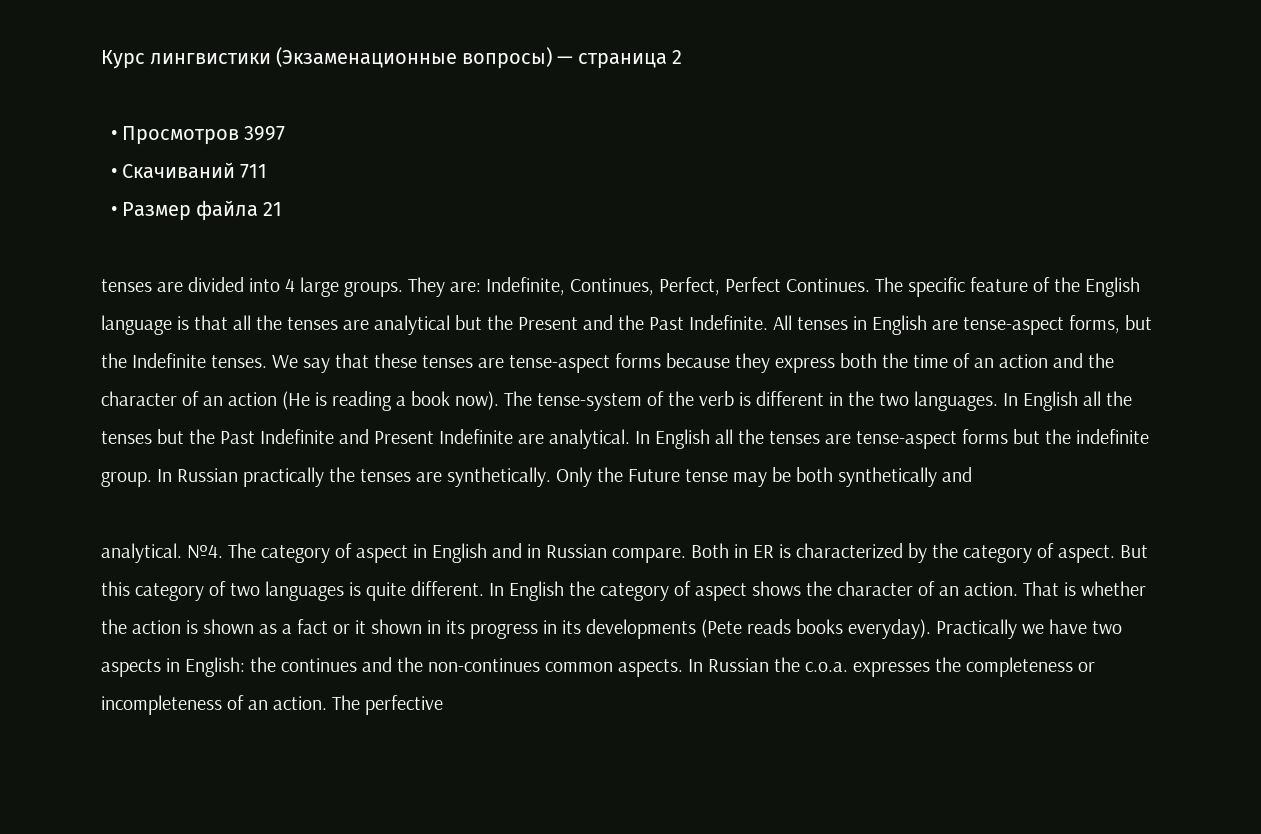Курс лингвистики (Экзаменационные вопросы) — страница 2

  • Просмотров 3997
  • Скачиваний 711
  • Размер файла 21

tenses are divided into 4 large groups. They are: Indefinite, Continues, Perfect, Perfect Continues. The specific feature of the English language is that all the tenses are analytical but the Present and the Past Indefinite. All tenses in English are tense-aspect forms, but the Indefinite tenses. We say that these tenses are tense-aspect forms because they express both the time of an action and the character of an action (He is reading a book now). The tense-system of the verb is different in the two languages. In English all the tenses but the Past Indefinite and Present Indefinite are analytical. In English all the tenses are tense-aspect forms but the indefinite group. In Russian practically the tenses are synthetically. Only the Future tense may be both synthetically and

analytical. №4. The category of aspect in English and in Russian compare. Both in ER is characterized by the category of aspect. But this category of two languages is quite different. In English the category of aspect shows the character of an action. That is whether the action is shown as a fact or it shown in its progress in its developments (Pete reads books everyday). Practically we have two aspects in English: the continues and the non-continues common aspects. In Russian the c.o.a. expresses the completeness or incompleteness of an action. The perfective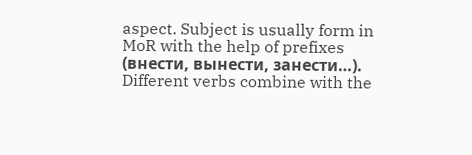aspect. Subject is usually form in MoR with the help of prefixes (внести, вынести, занести…). Different verbs combine with the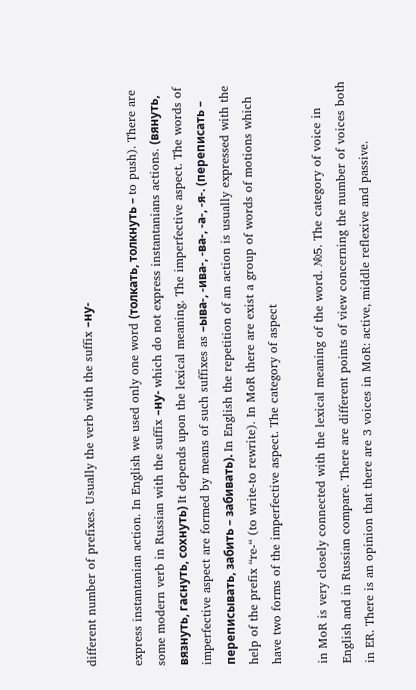different number of prefixes. Usually the verb with the suffix –ну-

express instantanian action. In English we used only one word (толкать, толкнуть – to push). There are some modern verb in Russian with the suffix –ну- which do not express instantanians actions. (вянуть, вязнуть, гаснуть, сохнуть) It depends upon the lexical meaning. The imperfective aspect. The words of imperfective aspect are formed by means of such suffixes as –ыва-, -ива-, -ва-, -а-, -я-. (переписать – переписывать, забить – забивать). In English the repetition of an action is usually expressed with the help of the prefix “re-“ (to write-to rewrite). In MoR there are exist a group of words of motions which have two forms of the imperfective aspect. The category of aspect

in MoR is very closely connected with the lexical meaning of the word. №5. The category of voice in English and in Russian compare. There are different points of view concerning the number of voices both in ER. There is an opinion that there are 3 voices in MoR: active, middle reflexive and passive.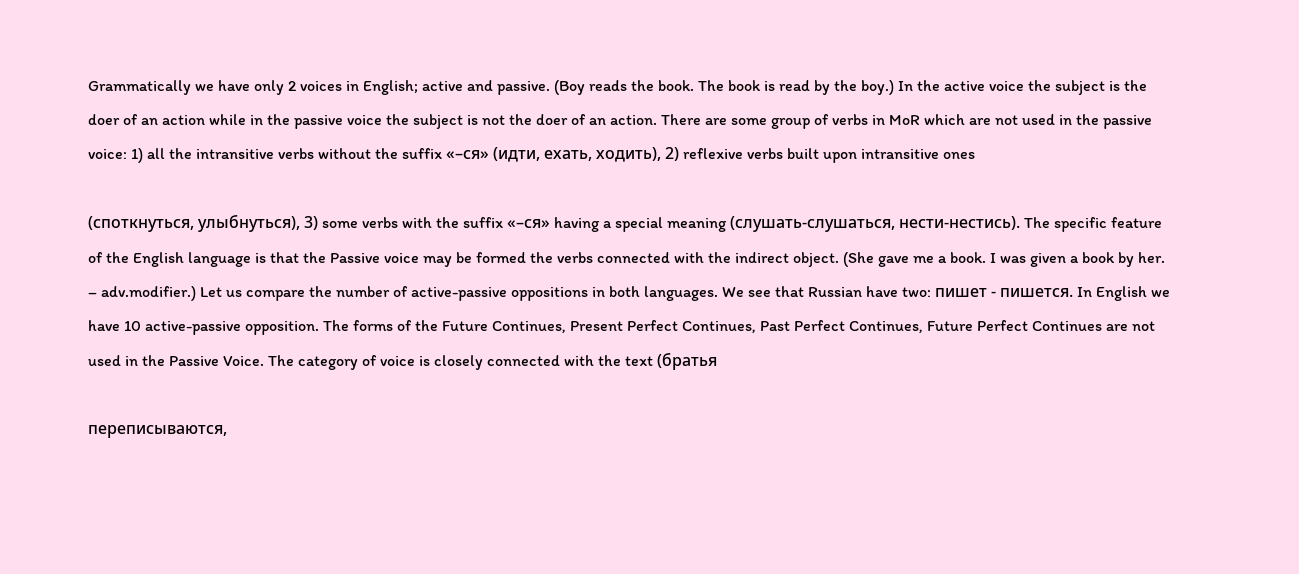Grammatically we have only 2 voices in English; active and passive. (Boy reads the book. The book is read by the boy.) In the active voice the subject is the doer of an action while in the passive voice the subject is not the doer of an action. There are some group of verbs in MoR which are not used in the passive voice: 1) all the intransitive verbs without the suffix «–ся» (идти, ехать, ходить), 2) reflexive verbs built upon intransitive ones

(споткнуться, улыбнуться), 3) some verbs with the suffix «–ся» having a special meaning (слушать-слушаться, нести-нестись). The specific feature of the English language is that the Passive voice may be formed the verbs connected with the indirect object. (She gave me a book. I was given a book by her. – adv.modifier.) Let us compare the number of active-passive oppositions in both languages. We see that Russian have two: пишет - пишется. In English we have 10 active-passive opposition. The forms of the Future Continues, Present Perfect Continues, Past Perfect Continues, Future Perfect Continues are not used in the Passive Voice. The category of voice is closely connected with the text (братья

переписываются,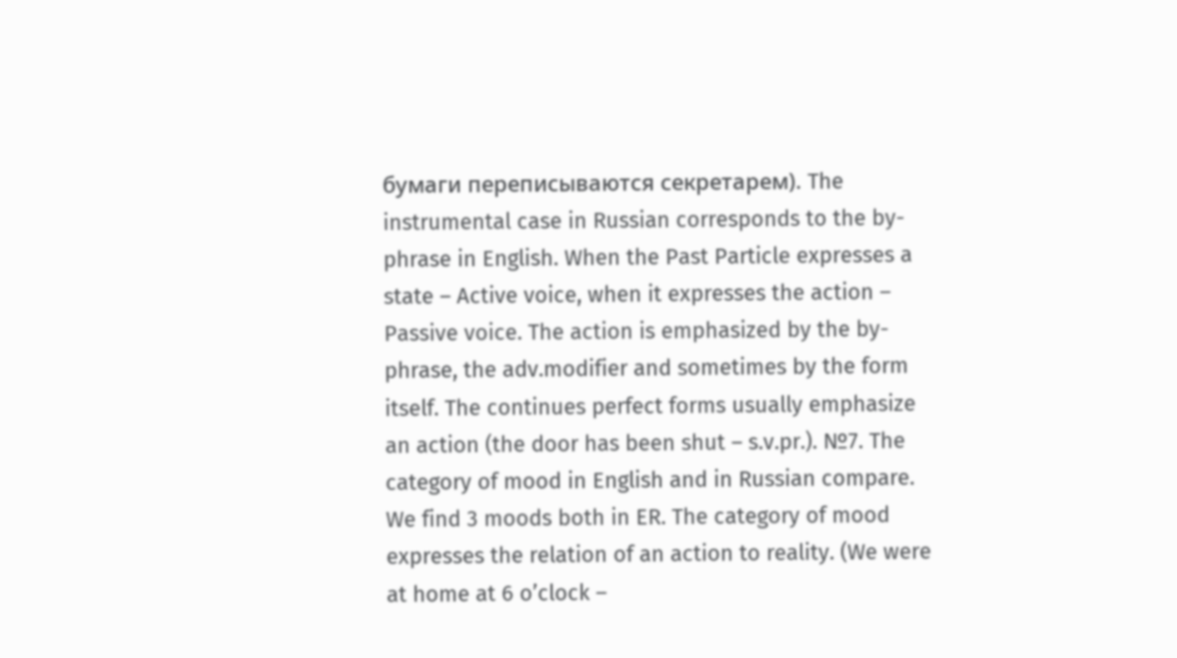бумаги переписываются секретарем). The instrumental case in Russian corresponds to the by-phrase in English. When the Past Particle expresses a state – Active voice, when it expresses the action – Passive voice. The action is emphasized by the by-phrase, the adv.modifier and sometimes by the form itself. The continues perfect forms usually emphasize an action (the door has been shut – s.v.pr.). №7. The category of mood in English and in Russian compare. We find 3 moods both in ER. The category of mood expresses the relation of an action to reality. (We were at home at 6 o’clock –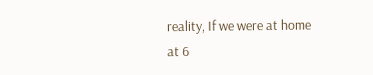reality, If we were at home at 6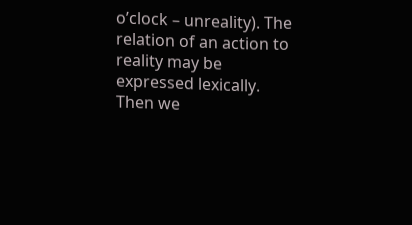o’clock – unreality). The relation of an action to reality may be expressed lexically. Then we